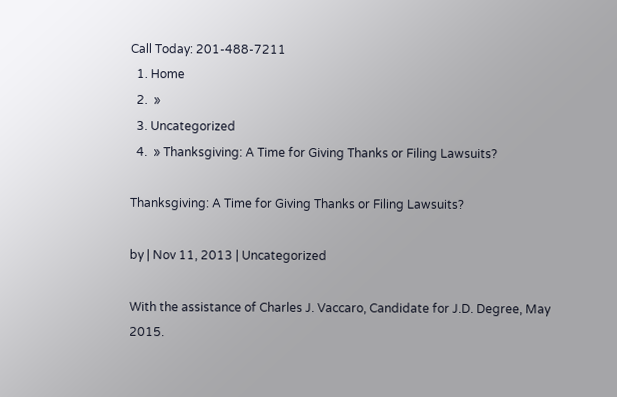Call Today: 201-488-7211
  1. Home
  2.  »
  3. Uncategorized
  4.  » Thanksgiving: A Time for Giving Thanks or Filing Lawsuits?

Thanksgiving: A Time for Giving Thanks or Filing Lawsuits?

by | Nov 11, 2013 | Uncategorized

With the assistance of Charles J. Vaccaro, Candidate for J.D. Degree, May 2015.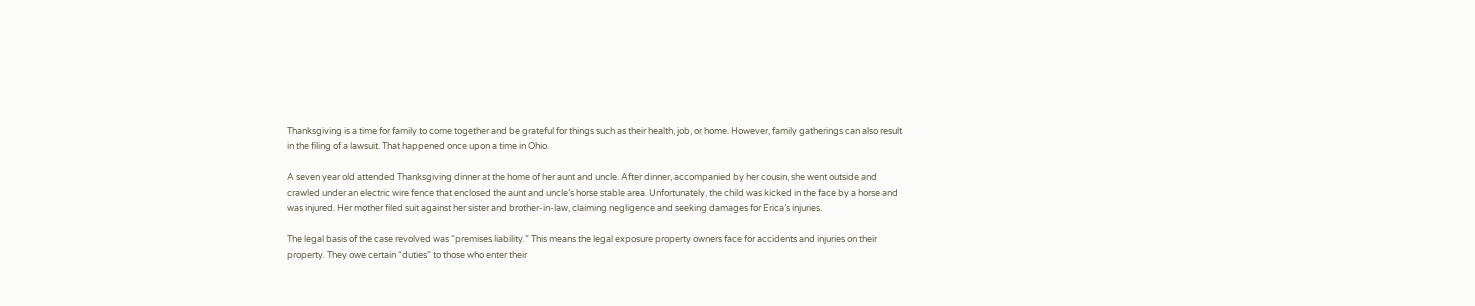Thanksgiving is a time for family to come together and be grateful for things such as their health, job, or home. However, family gatherings can also result in the filing of a lawsuit. That happened once upon a time in Ohio.

A seven year old attended Thanksgiving dinner at the home of her aunt and uncle. After dinner, accompanied by her cousin, she went outside and crawled under an electric wire fence that enclosed the aunt and uncle’s horse stable area. Unfortunately, the child was kicked in the face by a horse and was injured. Her mother filed suit against her sister and brother-in-law, claiming negligence and seeking damages for Erica’s injuries.

The legal basis of the case revolved was “premises liability.” This means the legal exposure property owners face for accidents and injuries on their property. They owe certain “duties” to those who enter their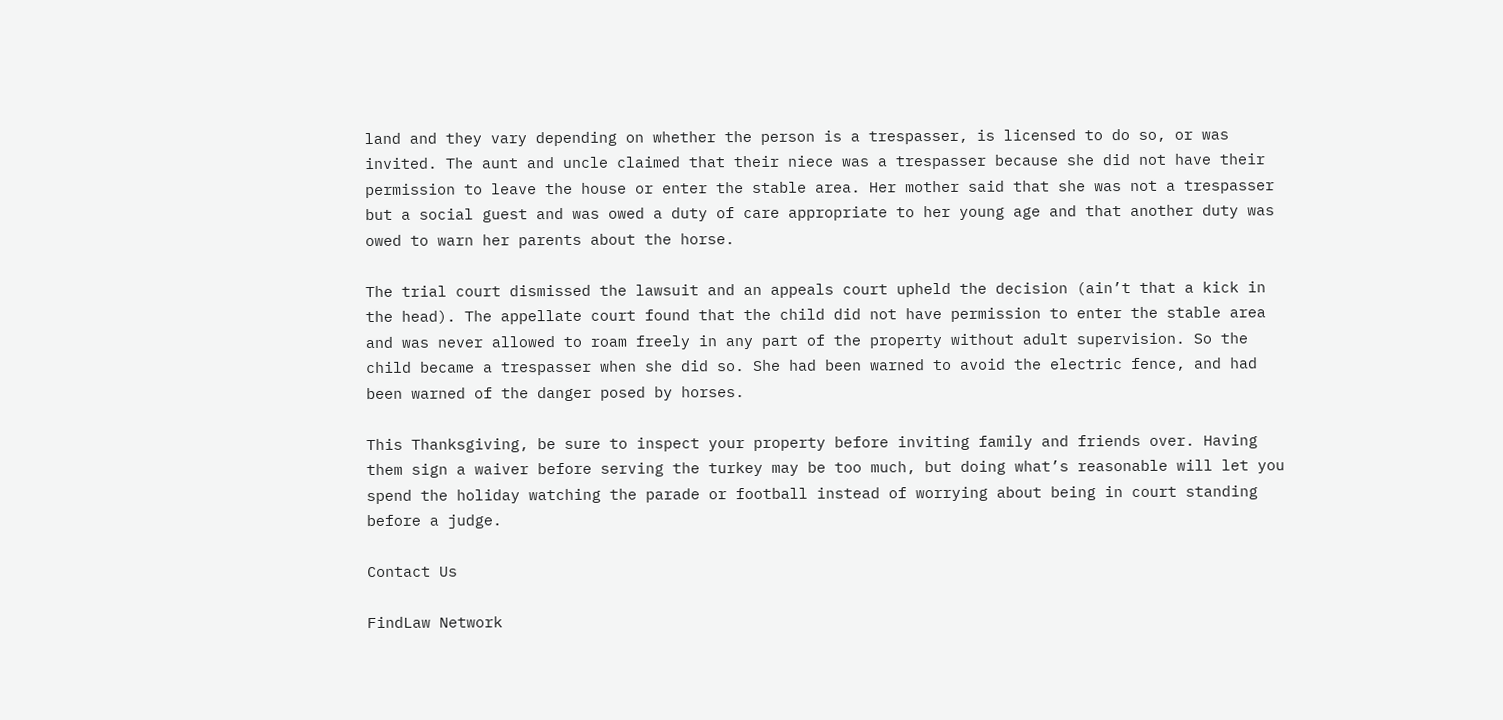land and they vary depending on whether the person is a trespasser, is licensed to do so, or was invited. The aunt and uncle claimed that their niece was a trespasser because she did not have their permission to leave the house or enter the stable area. Her mother said that she was not a trespasser but a social guest and was owed a duty of care appropriate to her young age and that another duty was owed to warn her parents about the horse.

The trial court dismissed the lawsuit and an appeals court upheld the decision (ain’t that a kick in the head). The appellate court found that the child did not have permission to enter the stable area and was never allowed to roam freely in any part of the property without adult supervision. So the child became a trespasser when she did so. She had been warned to avoid the electric fence, and had been warned of the danger posed by horses.

This Thanksgiving, be sure to inspect your property before inviting family and friends over. Having them sign a waiver before serving the turkey may be too much, but doing what’s reasonable will let you spend the holiday watching the parade or football instead of worrying about being in court standing before a judge.

Contact Us

FindLaw Network